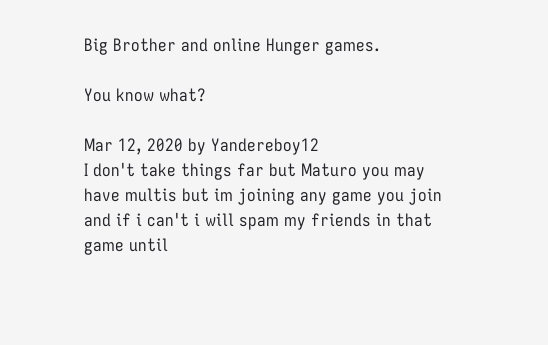Big Brother and online Hunger games.

You know what?

Mar 12, 2020 by Yandereboy12
I don't take things far but Maturo you may have multis but im joining any game you join and if i can't i will spam my friends in that game until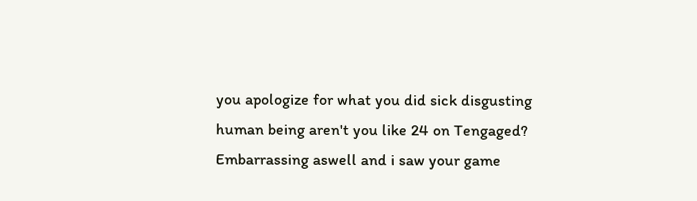you apologize for what you did sick disgusting human being aren't you like 24 on Tengaged? Embarrassing aswell and i saw your game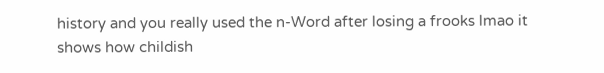history and you really used the n-Word after losing a frooks lmao it shows how childish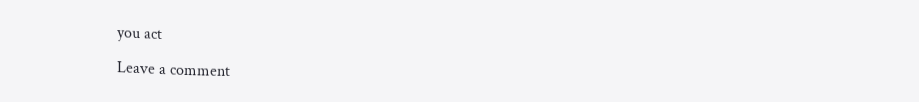you act

Leave a comment